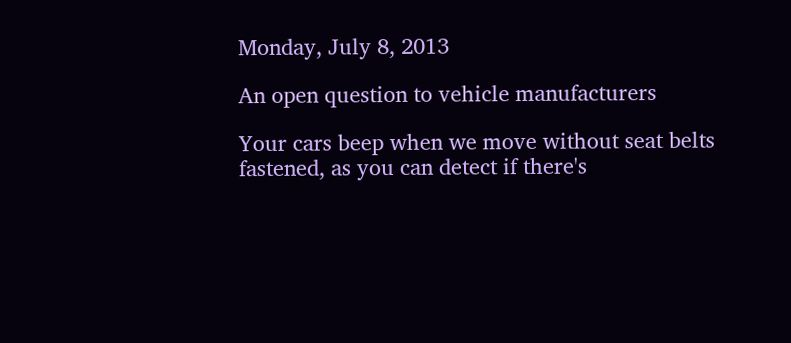Monday, July 8, 2013

An open question to vehicle manufacturers

Your cars beep when we move without seat belts fastened, as you can detect if there's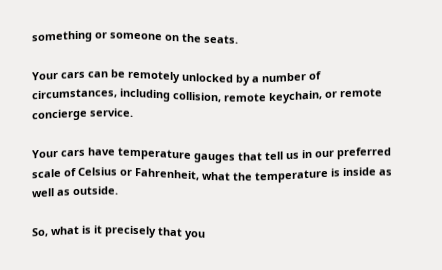something or someone on the seats.

Your cars can be remotely unlocked by a number of circumstances, including collision, remote keychain, or remote concierge service.

Your cars have temperature gauges that tell us in our preferred scale of Celsius or Fahrenheit, what the temperature is inside as well as outside.

So, what is it precisely that you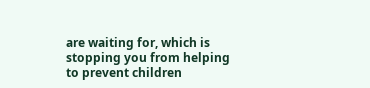are waiting for, which is stopping you from helping to prevent children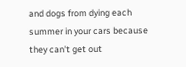and dogs from dying each summer in your cars because they can't get out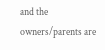and the owners/parents are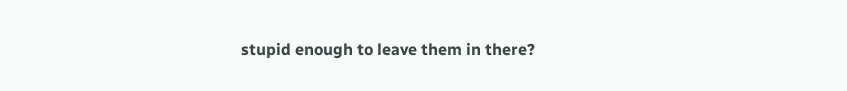stupid enough to leave them in there?